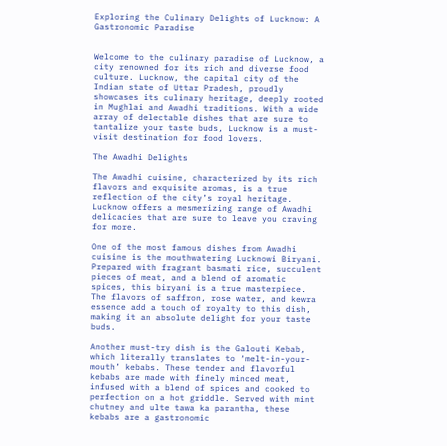Exploring the Culinary Delights of Lucknow: A Gastronomic Paradise


Welcome to the culinary paradise of Lucknow, a city renowned for its rich and diverse food culture. Lucknow, the capital city of the Indian state of Uttar Pradesh, proudly showcases its culinary heritage, deeply rooted in Mughlai and Awadhi traditions. With a wide array of delectable dishes that are sure to tantalize your taste buds, Lucknow is a must-visit destination for food lovers.

The Awadhi Delights

The Awadhi cuisine, characterized by its rich flavors and exquisite aromas, is a true reflection of the city’s royal heritage. Lucknow offers a mesmerizing range of Awadhi delicacies that are sure to leave you craving for more.

One of the most famous dishes from Awadhi cuisine is the mouthwatering Lucknowi Biryani. Prepared with fragrant basmati rice, succulent pieces of meat, and a blend of aromatic spices, this biryani is a true masterpiece. The flavors of saffron, rose water, and kewra essence add a touch of royalty to this dish, making it an absolute delight for your taste buds.

Another must-try dish is the Galouti Kebab, which literally translates to ‘melt-in-your-mouth’ kebabs. These tender and flavorful kebabs are made with finely minced meat, infused with a blend of spices and cooked to perfection on a hot griddle. Served with mint chutney and ulte tawa ka parantha, these kebabs are a gastronomic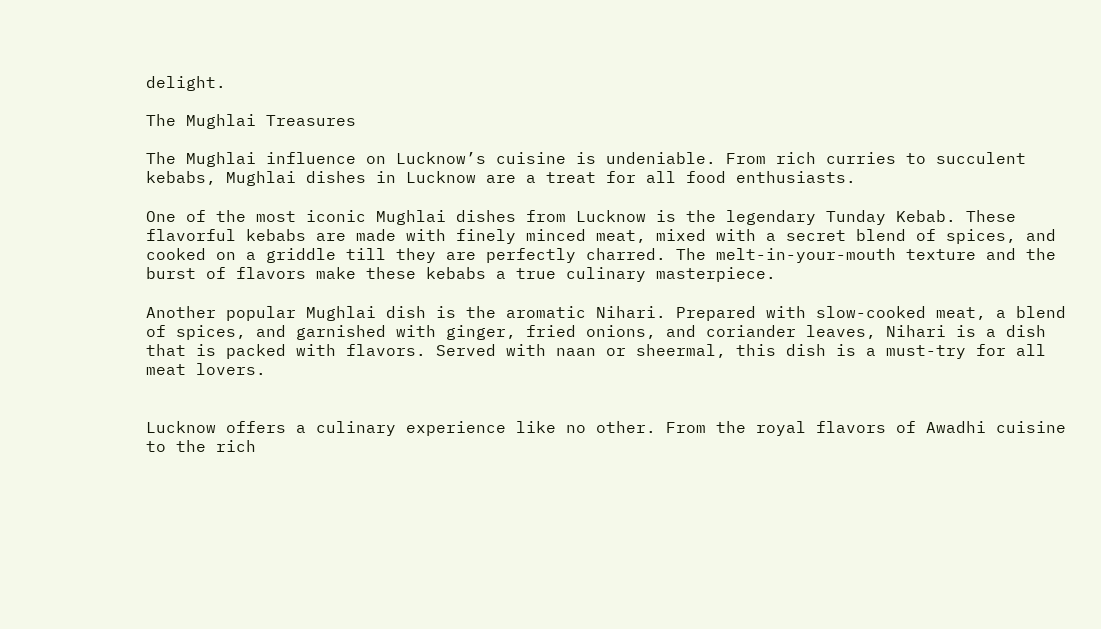delight.

The Mughlai Treasures

The Mughlai influence on Lucknow’s cuisine is undeniable. From rich curries to succulent kebabs, Mughlai dishes in Lucknow are a treat for all food enthusiasts.

One of the most iconic Mughlai dishes from Lucknow is the legendary Tunday Kebab. These flavorful kebabs are made with finely minced meat, mixed with a secret blend of spices, and cooked on a griddle till they are perfectly charred. The melt-in-your-mouth texture and the burst of flavors make these kebabs a true culinary masterpiece.

Another popular Mughlai dish is the aromatic Nihari. Prepared with slow-cooked meat, a blend of spices, and garnished with ginger, fried onions, and coriander leaves, Nihari is a dish that is packed with flavors. Served with naan or sheermal, this dish is a must-try for all meat lovers.


Lucknow offers a culinary experience like no other. From the royal flavors of Awadhi cuisine to the rich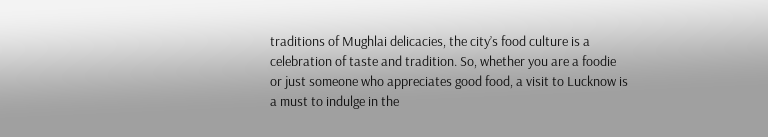traditions of Mughlai delicacies, the city’s food culture is a celebration of taste and tradition. So, whether you are a foodie or just someone who appreciates good food, a visit to Lucknow is a must to indulge in the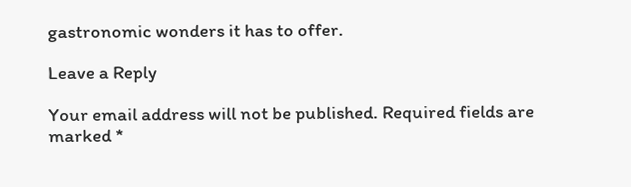gastronomic wonders it has to offer.

Leave a Reply

Your email address will not be published. Required fields are marked *